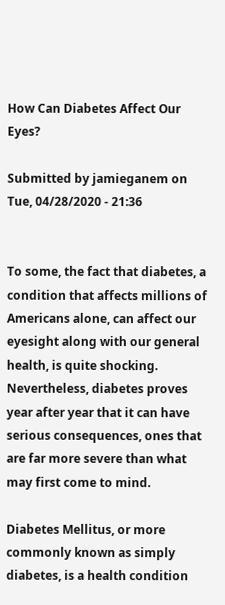How Can Diabetes Affect Our Eyes?

Submitted by jamieganem on Tue, 04/28/2020 - 21:36


To some, the fact that diabetes, a condition that affects millions of Americans alone, can affect our eyesight along with our general health, is quite shocking. Nevertheless, diabetes proves year after year that it can have serious consequences, ones that are far more severe than what may first come to mind.

Diabetes Mellitus, or more commonly known as simply diabetes, is a health condition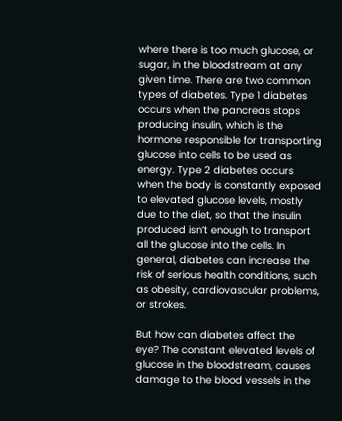where there is too much glucose, or sugar, in the bloodstream at any given time. There are two common types of diabetes. Type 1 diabetes occurs when the pancreas stops producing insulin, which is the hormone responsible for transporting glucose into cells to be used as energy. Type 2 diabetes occurs when the body is constantly exposed to elevated glucose levels, mostly due to the diet, so that the insulin produced isn’t enough to transport all the glucose into the cells. In general, diabetes can increase the risk of serious health conditions, such as obesity, cardiovascular problems, or strokes.

But how can diabetes affect the eye? The constant elevated levels of glucose in the bloodstream, causes damage to the blood vessels in the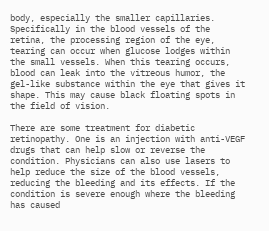body, especially the smaller capillaries. Specifically in the blood vessels of the retina, the processing region of the eye, tearing can occur when glucose lodges within the small vessels. When this tearing occurs, blood can leak into the vitreous humor, the gel-like substance within the eye that gives it shape. This may cause black floating spots in the field of vision.

There are some treatment for diabetic retinopathy. One is an injection with anti-VEGF drugs that can help slow or reverse the condition. Physicians can also use lasers to help reduce the size of the blood vessels, reducing the bleeding and its effects. If the condition is severe enough where the bleeding has caused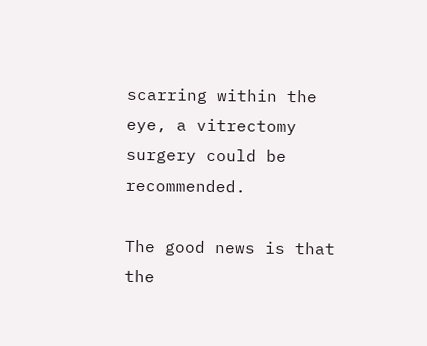scarring within the eye, a vitrectomy surgery could be recommended.

The good news is that the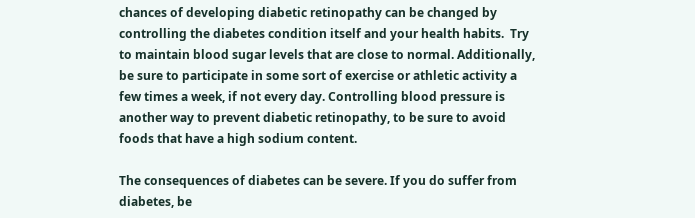chances of developing diabetic retinopathy can be changed by controlling the diabetes condition itself and your health habits.  Try to maintain blood sugar levels that are close to normal. Additionally, be sure to participate in some sort of exercise or athletic activity a few times a week, if not every day. Controlling blood pressure is another way to prevent diabetic retinopathy, to be sure to avoid foods that have a high sodium content.

The consequences of diabetes can be severe. If you do suffer from diabetes, be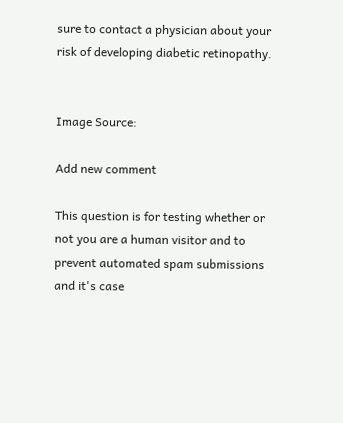sure to contact a physician about your risk of developing diabetic retinopathy.


Image Source:

Add new comment

This question is for testing whether or not you are a human visitor and to prevent automated spam submissions and it's case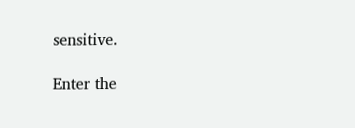sensitive.

Enter the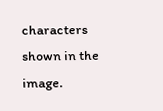characters shown in the image.